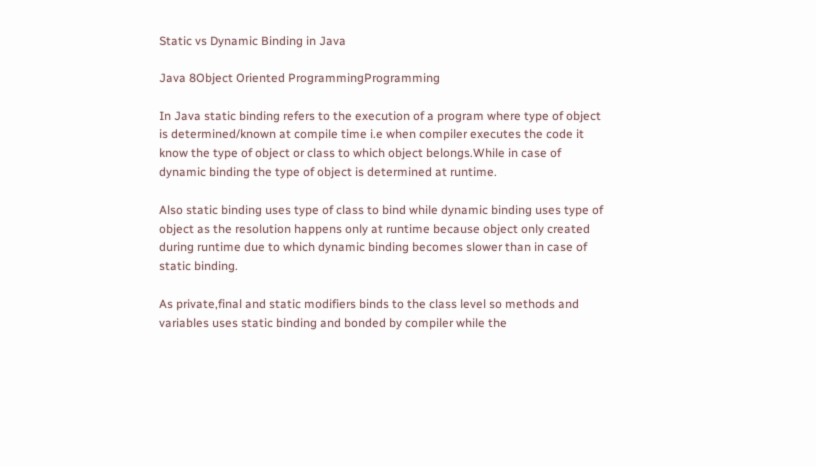Static vs Dynamic Binding in Java

Java 8Object Oriented ProgrammingProgramming

In Java static binding refers to the execution of a program where type of object is determined/known at compile time i.e when compiler executes the code it know the type of object or class to which object belongs.While in case of dynamic binding the type of object is determined at runtime.

Also static binding uses type of class to bind while dynamic binding uses type of object as the resolution happens only at runtime because object only created during runtime due to which dynamic binding becomes slower than in case of static binding.

As private,final and static modifiers binds to the class level so methods and variables uses static binding and bonded by compiler while the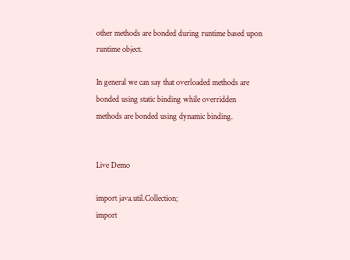other methods are bonded during runtime based upon runtime object.

In general we can say that overloaded methods are bonded using static binding while overridden methods are bonded using dynamic binding.


Live Demo

import java.util.Collection;
import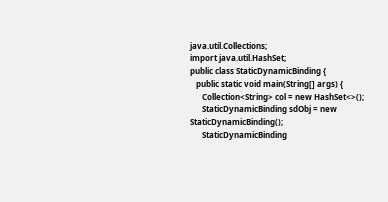java.util.Collections;
import java.util.HashSet;
public class StaticDynamicBinding {
   public static void main(String[] args) {
      Collection<String> col = new HashSet<>();
      StaticDynamicBinding sdObj = new StaticDynamicBinding();
      StaticDynamicBinding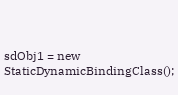sdObj1 = new StaticDynamicBindingClass();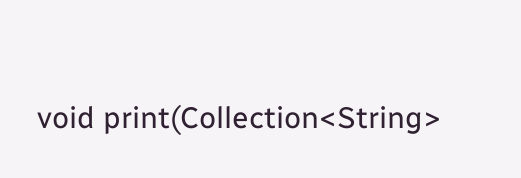void print(Collection<String>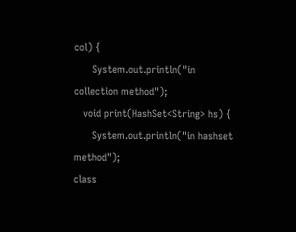col) {
      System.out.println("in collection method");
   void print(HashSet<String> hs) {
      System.out.println("in hashset method");
class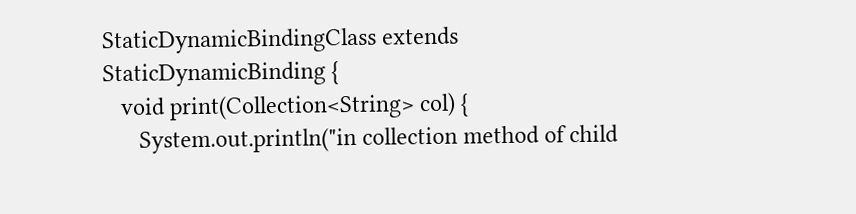StaticDynamicBindingClass extends StaticDynamicBinding {
   void print(Collection<String> col) {
      System.out.println("in collection method of child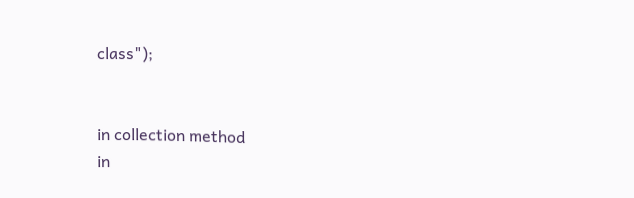class");


in collection method
in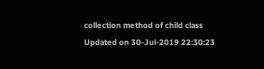collection method of child class
Updated on 30-Jul-2019 22:30:23